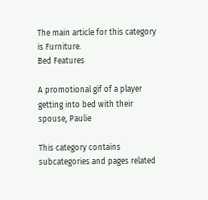The main article for this category is Furniture.
Bed Features

A promotional gif of a player getting into bed with their spouse, Paulie

This category contains subcategories and pages related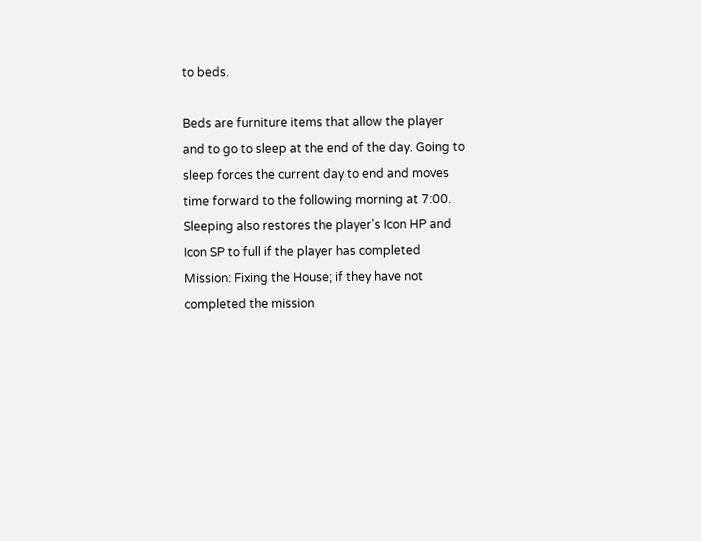to beds.

Beds are furniture items that allow the player and to go to sleep at the end of the day. Going to sleep forces the current day to end and moves time forward to the following morning at 7:00. Sleeping also restores the player's Icon HP and Icon SP to full if the player has completed Mission: Fixing the House; if they have not completed the mission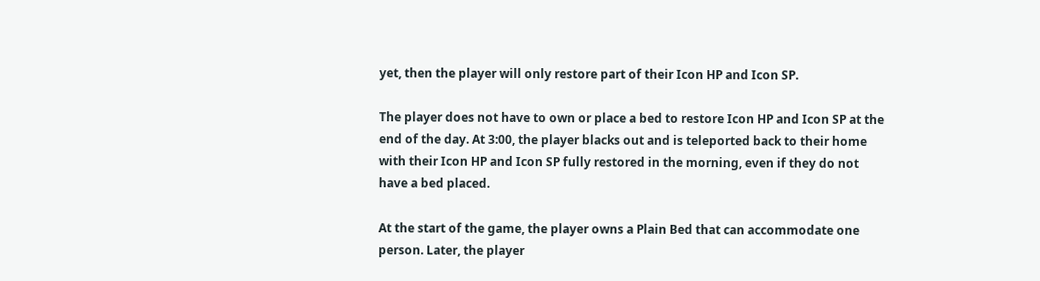yet, then the player will only restore part of their Icon HP and Icon SP.

The player does not have to own or place a bed to restore Icon HP and Icon SP at the end of the day. At 3:00, the player blacks out and is teleported back to their home with their Icon HP and Icon SP fully restored in the morning, even if they do not have a bed placed.

At the start of the game, the player owns a Plain Bed that can accommodate one person. Later, the player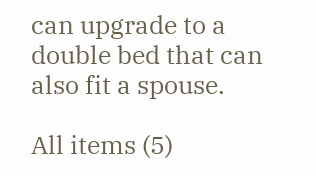can upgrade to a double bed that can also fit a spouse.

All items (5)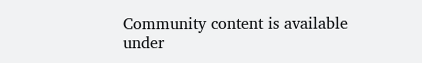Community content is available under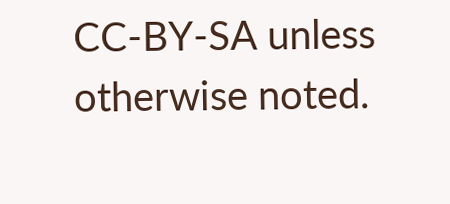CC-BY-SA unless otherwise noted.